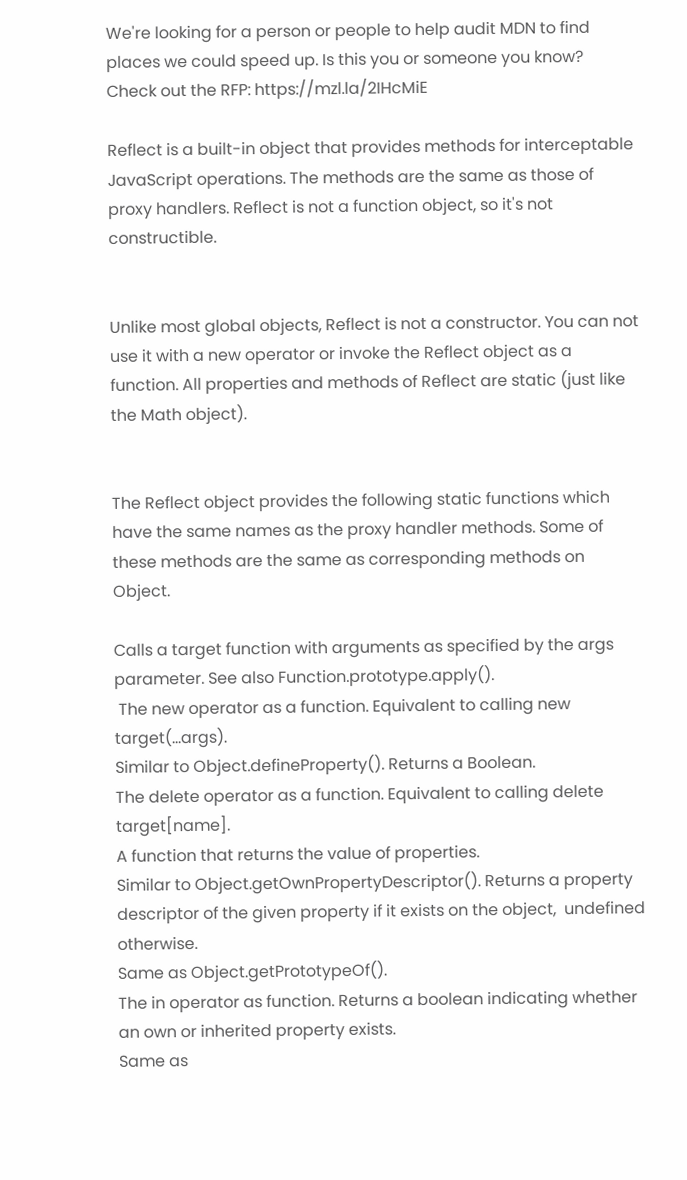We're looking for a person or people to help audit MDN to find places we could speed up. Is this you or someone you know? Check out the RFP: https://mzl.la/2IHcMiE

Reflect is a built-in object that provides methods for interceptable JavaScript operations. The methods are the same as those of proxy handlers. Reflect is not a function object, so it's not constructible.


Unlike most global objects, Reflect is not a constructor. You can not use it with a new operator or invoke the Reflect object as a function. All properties and methods of Reflect are static (just like the Math object).


The Reflect object provides the following static functions which have the same names as the proxy handler methods. Some of these methods are the same as corresponding methods on Object.

Calls a target function with arguments as specified by the args parameter. See also Function.prototype.apply().
 The new operator as a function. Equivalent to calling new target(...args).
Similar to Object.defineProperty(). Returns a Boolean.
The delete operator as a function. Equivalent to calling delete target[name].
A function that returns the value of properties.
Similar to Object.getOwnPropertyDescriptor(). Returns a property descriptor of the given property if it exists on the object,  undefined otherwise.
Same as Object.getPrototypeOf().
The in operator as function. Returns a boolean indicating whether an own or inherited property exists.
Same as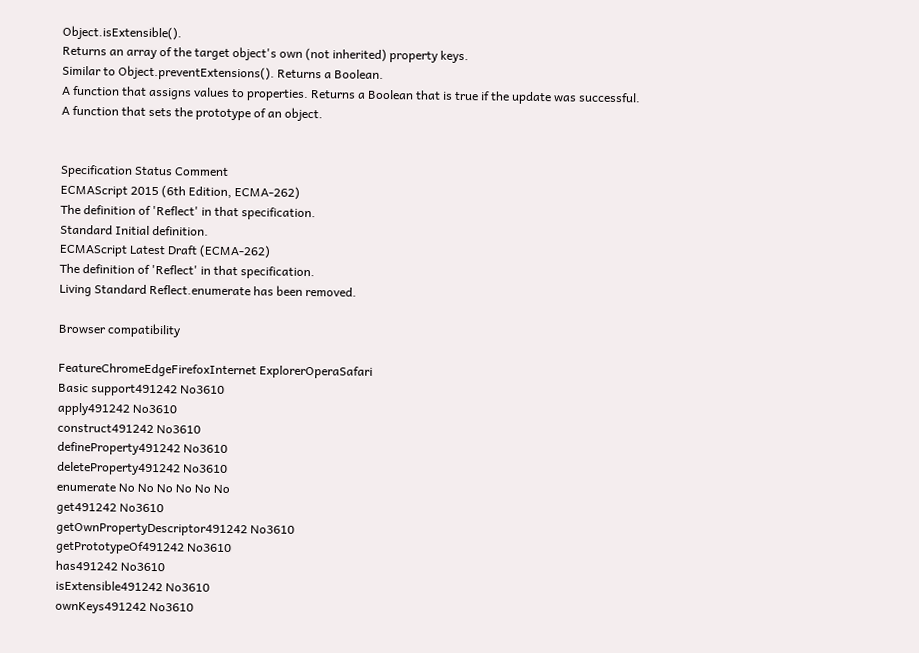Object.isExtensible().
Returns an array of the target object's own (not inherited) property keys.
Similar to Object.preventExtensions(). Returns a Boolean.
A function that assigns values to properties. Returns a Boolean that is true if the update was successful.
A function that sets the prototype of an object.


Specification Status Comment
ECMAScript 2015 (6th Edition, ECMA-262)
The definition of 'Reflect' in that specification.
Standard Initial definition.
ECMAScript Latest Draft (ECMA-262)
The definition of 'Reflect' in that specification.
Living Standard Reflect.enumerate has been removed.

Browser compatibility

FeatureChromeEdgeFirefoxInternet ExplorerOperaSafari
Basic support491242 No3610
apply491242 No3610
construct491242 No3610
defineProperty491242 No3610
deleteProperty491242 No3610
enumerate No No No No No No
get491242 No3610
getOwnPropertyDescriptor491242 No3610
getPrototypeOf491242 No3610
has491242 No3610
isExtensible491242 No3610
ownKeys491242 No3610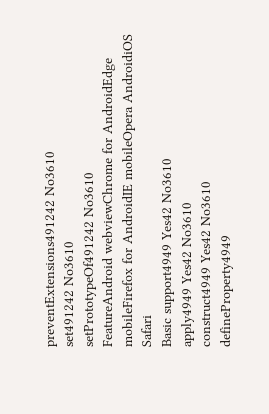preventExtensions491242 No3610
set491242 No3610
setPrototypeOf491242 No3610
FeatureAndroid webviewChrome for AndroidEdge mobileFirefox for AndroidIE mobileOpera AndroidiOS Safari
Basic support4949 Yes42 No3610
apply4949 Yes42 No3610
construct4949 Yes42 No3610
defineProperty4949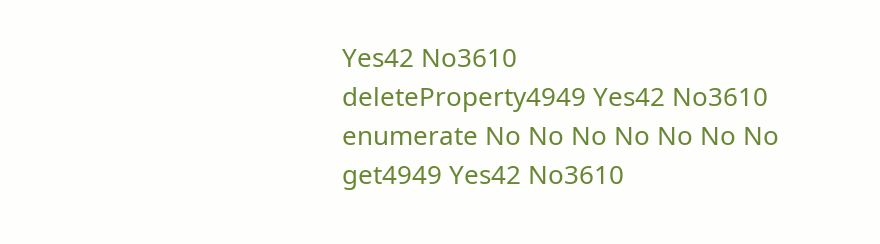Yes42 No3610
deleteProperty4949 Yes42 No3610
enumerate No No No No No No No
get4949 Yes42 No3610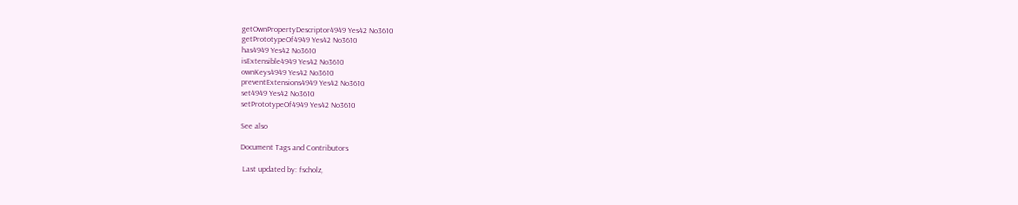getOwnPropertyDescriptor4949 Yes42 No3610
getPrototypeOf4949 Yes42 No3610
has4949 Yes42 No3610
isExtensible4949 Yes42 No3610
ownKeys4949 Yes42 No3610
preventExtensions4949 Yes42 No3610
set4949 Yes42 No3610
setPrototypeOf4949 Yes42 No3610

See also

Document Tags and Contributors

 Last updated by: fscholz,